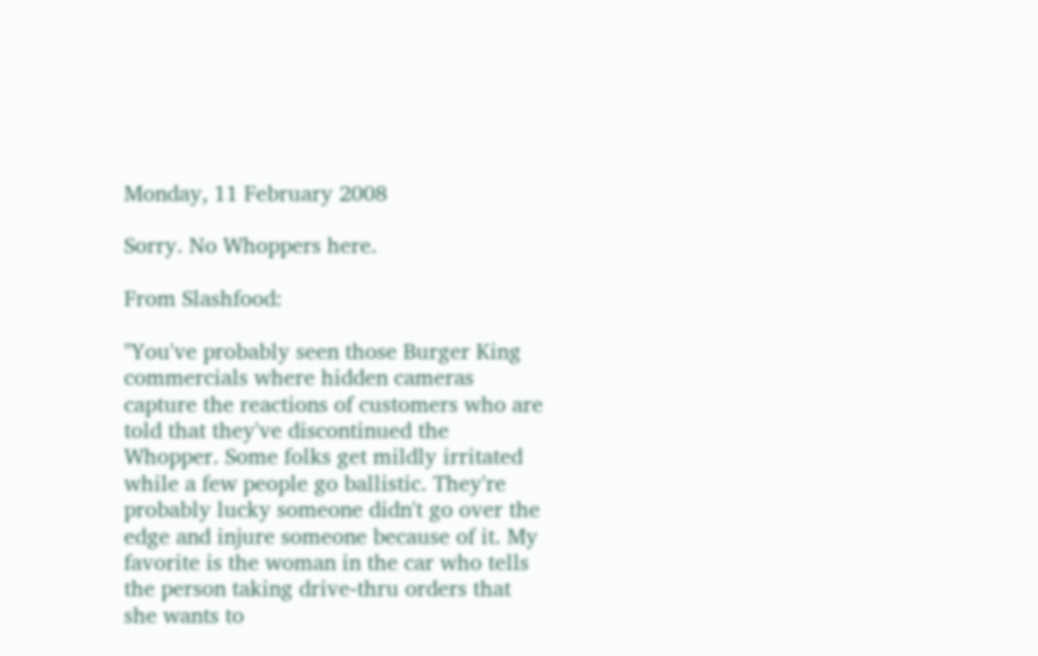Monday, 11 February 2008

Sorry. No Whoppers here.

From Slashfood:

"You've probably seen those Burger King commercials where hidden cameras capture the reactions of customers who are told that they've discontinued the Whopper. Some folks get mildly irritated while a few people go ballistic. They're probably lucky someone didn't go over the edge and injure someone because of it. My favorite is the woman in the car who tells the person taking drive-thru orders that she wants to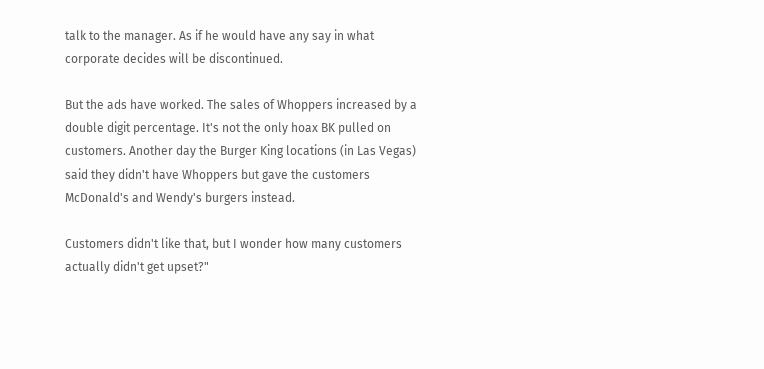talk to the manager. As if he would have any say in what corporate decides will be discontinued.

But the ads have worked. The sales of Whoppers increased by a double digit percentage. It's not the only hoax BK pulled on customers. Another day the Burger King locations (in Las Vegas) said they didn't have Whoppers but gave the customers McDonald's and Wendy's burgers instead.

Customers didn't like that, but I wonder how many customers actually didn't get upset?"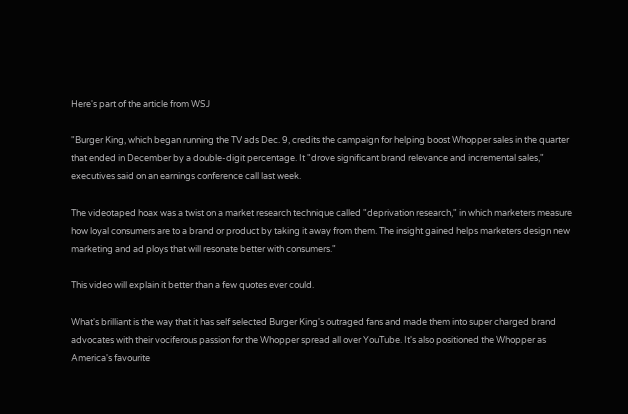Here's part of the article from WSJ

"Burger King, which began running the TV ads Dec. 9, credits the campaign for helping boost Whopper sales in the quarter that ended in December by a double-digit percentage. It "drove significant brand relevance and incremental sales," executives said on an earnings conference call last week.

The videotaped hoax was a twist on a market research technique called "deprivation research," in which marketers measure how loyal consumers are to a brand or product by taking it away from them. The insight gained helps marketers design new marketing and ad ploys that will resonate better with consumers."

This video will explain it better than a few quotes ever could.

What's brilliant is the way that it has self selected Burger King's outraged fans and made them into super charged brand advocates with their vociferous passion for the Whopper spread all over YouTube. It's also positioned the Whopper as America's favourite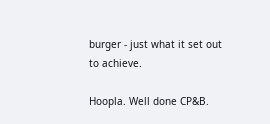burger - just what it set out to achieve.

Hoopla. Well done CP&B.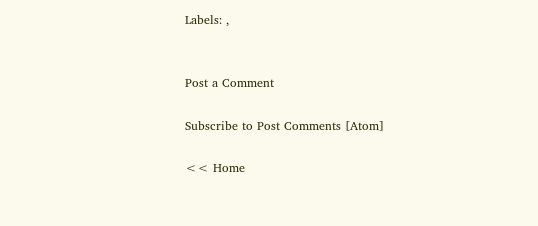Labels: ,


Post a Comment

Subscribe to Post Comments [Atom]

<< Home